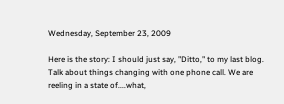Wednesday, September 23, 2009

Here is the story: I should just say, "Ditto," to my last blog. Talk about things changing with one phone call. We are reeling in a state of....what,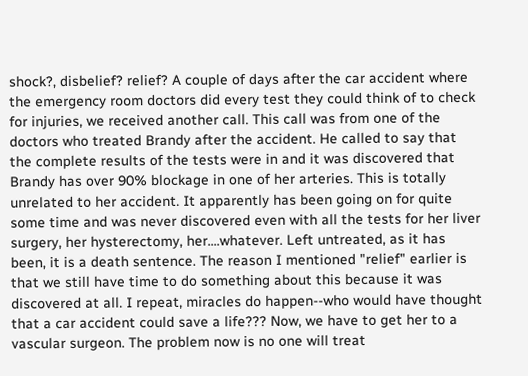shock?, disbelief? relief? A couple of days after the car accident where the emergency room doctors did every test they could think of to check for injuries, we received another call. This call was from one of the doctors who treated Brandy after the accident. He called to say that the complete results of the tests were in and it was discovered that Brandy has over 90% blockage in one of her arteries. This is totally unrelated to her accident. It apparently has been going on for quite some time and was never discovered even with all the tests for her liver surgery, her hysterectomy, her....whatever. Left untreated, as it has been, it is a death sentence. The reason I mentioned "relief" earlier is that we still have time to do something about this because it was discovered at all. I repeat, miracles do happen--who would have thought that a car accident could save a life??? Now, we have to get her to a vascular surgeon. The problem now is no one will treat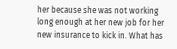her because she was not working long enough at her new job for her new insurance to kick in. What has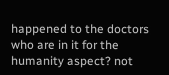happened to the doctors who are in it for the humanity aspect? not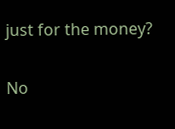just for the money?

No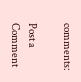comments:

Post a Comment